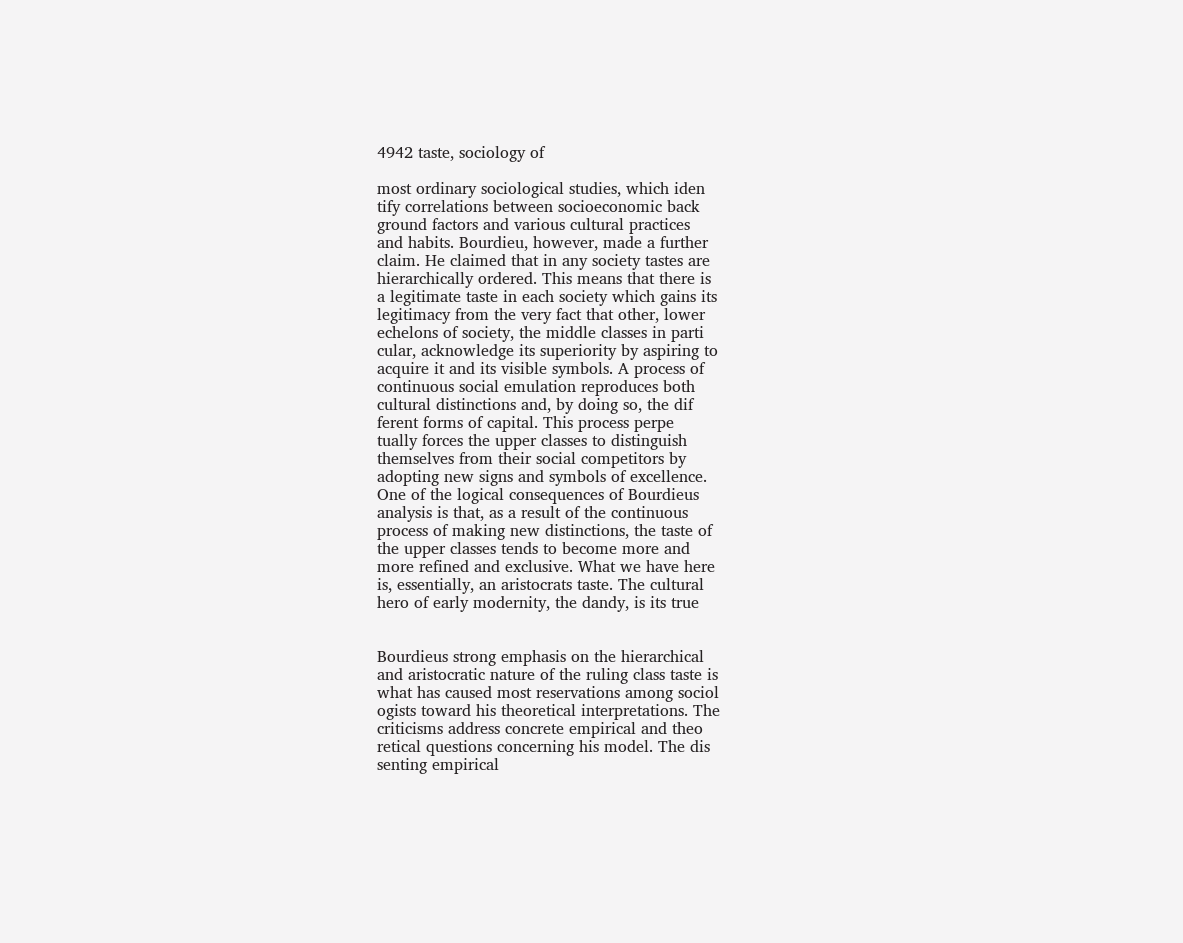4942 taste, sociology of

most ordinary sociological studies, which iden
tify correlations between socioeconomic back
ground factors and various cultural practices
and habits. Bourdieu, however, made a further
claim. He claimed that in any society tastes are
hierarchically ordered. This means that there is
a legitimate taste in each society which gains its
legitimacy from the very fact that other, lower
echelons of society, the middle classes in parti
cular, acknowledge its superiority by aspiring to
acquire it and its visible symbols. A process of
continuous social emulation reproduces both
cultural distinctions and, by doing so, the dif
ferent forms of capital. This process perpe
tually forces the upper classes to distinguish
themselves from their social competitors by
adopting new signs and symbols of excellence.
One of the logical consequences of Bourdieus
analysis is that, as a result of the continuous
process of making new distinctions, the taste of
the upper classes tends to become more and
more refined and exclusive. What we have here
is, essentially, an aristocrats taste. The cultural
hero of early modernity, the dandy, is its true


Bourdieus strong emphasis on the hierarchical
and aristocratic nature of the ruling class taste is
what has caused most reservations among sociol
ogists toward his theoretical interpretations. The
criticisms address concrete empirical and theo
retical questions concerning his model. The dis
senting empirical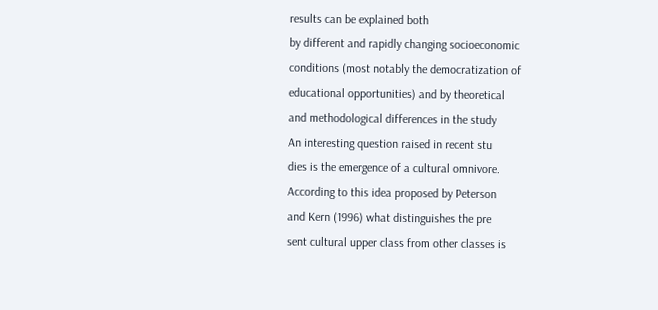results can be explained both
by different and rapidly changing socioeconomic
conditions (most notably the democratization of
educational opportunities) and by theoretical
and methodological differences in the study
An interesting question raised in recent stu
dies is the emergence of a cultural omnivore.
According to this idea proposed by Peterson
and Kern (1996) what distinguishes the pre
sent cultural upper class from other classes is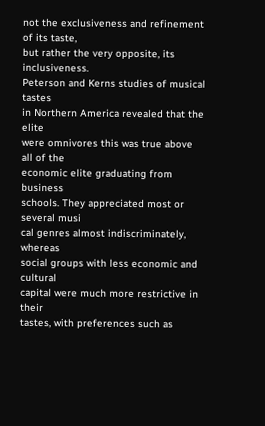not the exclusiveness and refinement of its taste,
but rather the very opposite, its inclusiveness.
Peterson and Kerns studies of musical tastes
in Northern America revealed that the elite
were omnivores this was true above all of the
economic elite graduating from business
schools. They appreciated most or several musi
cal genres almost indiscriminately, whereas
social groups with less economic and cultural
capital were much more restrictive in their
tastes, with preferences such as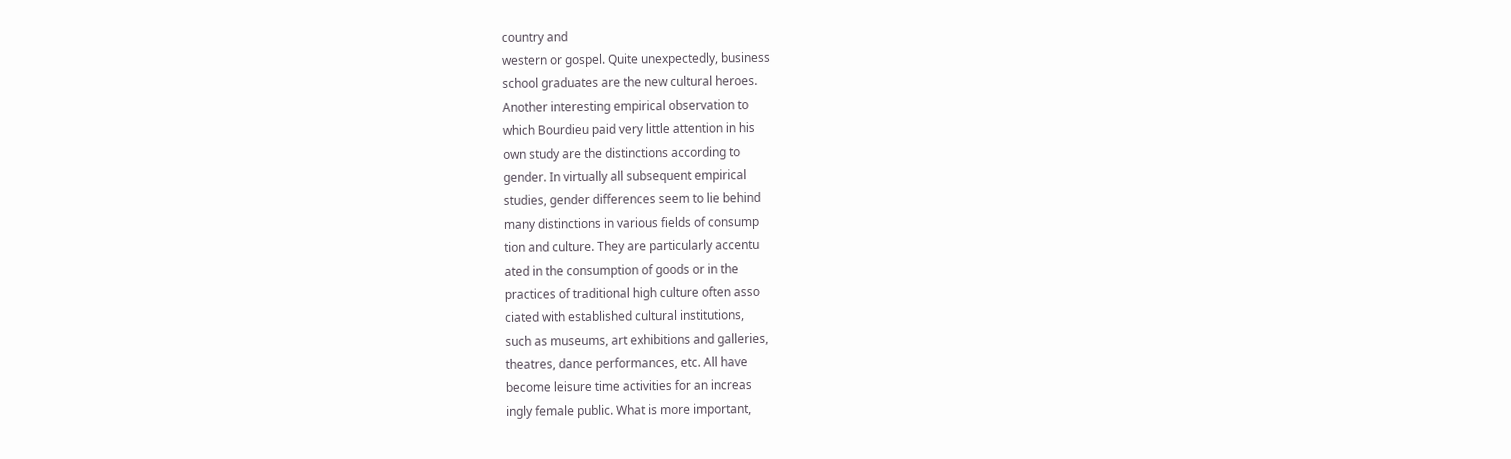country and
western or gospel. Quite unexpectedly, business
school graduates are the new cultural heroes.
Another interesting empirical observation to
which Bourdieu paid very little attention in his
own study are the distinctions according to
gender. In virtually all subsequent empirical
studies, gender differences seem to lie behind
many distinctions in various fields of consump
tion and culture. They are particularly accentu
ated in the consumption of goods or in the
practices of traditional high culture often asso
ciated with established cultural institutions,
such as museums, art exhibitions and galleries,
theatres, dance performances, etc. All have
become leisure time activities for an increas
ingly female public. What is more important,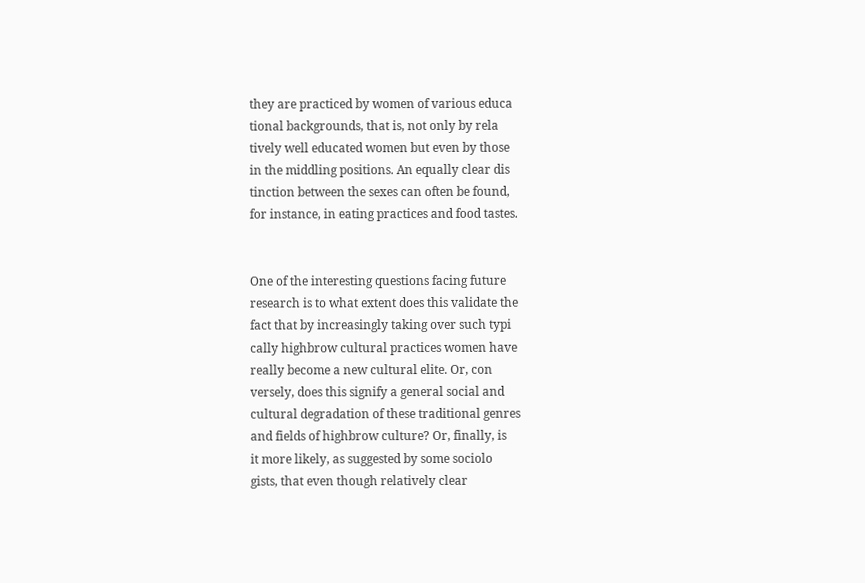they are practiced by women of various educa
tional backgrounds, that is, not only by rela
tively well educated women but even by those
in the middling positions. An equally clear dis
tinction between the sexes can often be found,
for instance, in eating practices and food tastes.


One of the interesting questions facing future
research is to what extent does this validate the
fact that by increasingly taking over such typi
cally highbrow cultural practices women have
really become a new cultural elite. Or, con
versely, does this signify a general social and
cultural degradation of these traditional genres
and fields of highbrow culture? Or, finally, is
it more likely, as suggested by some sociolo
gists, that even though relatively clear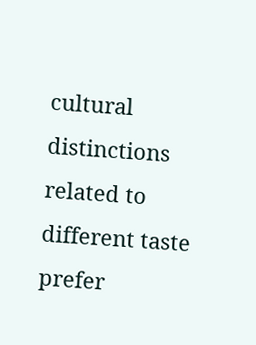cultural
distinctions related to different taste prefer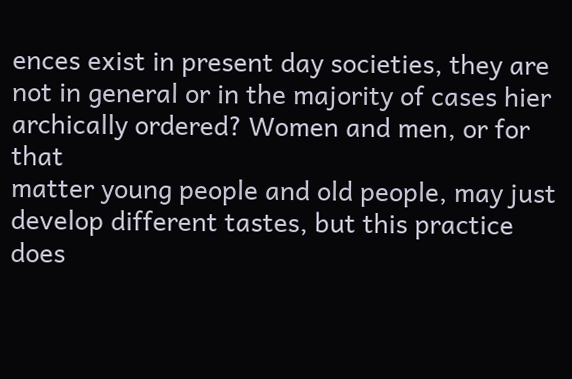ences exist in present day societies, they are
not in general or in the majority of cases hier
archically ordered? Women and men, or for that
matter young people and old people, may just
develop different tastes, but this practice does